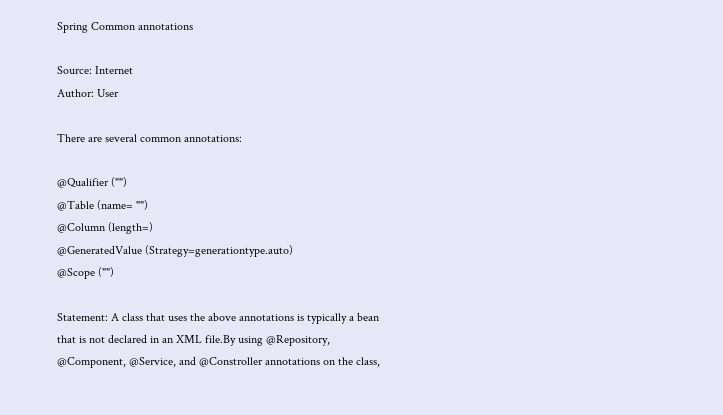Spring Common annotations

Source: Internet
Author: User

There are several common annotations:

@Qualifier ("")
@Table (name= "")
@Column (length=)
@GeneratedValue (Strategy=generationtype.auto)
@Scope ("")

Statement: A class that uses the above annotations is typically a bean that is not declared in an XML file.By using @Repository, @Component, @Service, and @Constroller annotations on the class,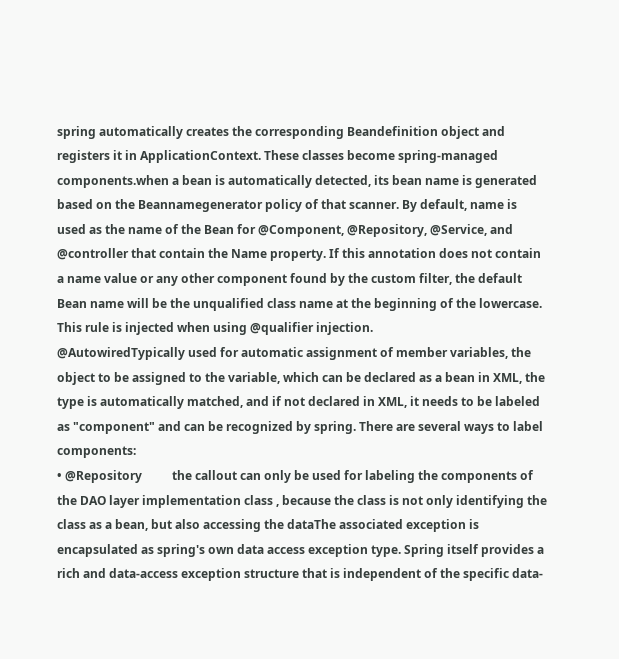spring automatically creates the corresponding Beandefinition object and registers it in ApplicationContext. These classes become spring-managed components.when a bean is automatically detected, its bean name is generated based on the Beannamegenerator policy of that scanner. By default, name is used as the name of the Bean for @Component, @Repository, @Service, and @controller that contain the Name property. If this annotation does not contain a name value or any other component found by the custom filter, the default Bean name will be the unqualified class name at the beginning of the lowercase. This rule is injected when using @qualifier injection.
@AutowiredTypically used for automatic assignment of member variables, the object to be assigned to the variable, which can be declared as a bean in XML, the type is automatically matched, and if not declared in XML, it needs to be labeled as "component" and can be recognized by spring. There are several ways to label components:
• @Repository          the callout can only be used for labeling the components of the DAO layer implementation class , because the class is not only identifying the class as a bean, but also accessing the dataThe associated exception is encapsulated as spring's own data access exception type. Spring itself provides a rich and data-access exception structure that is independent of the specific data-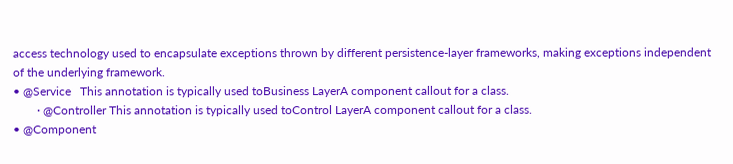access technology used to encapsulate exceptions thrown by different persistence-layer frameworks, making exceptions independent of the underlying framework.
• @Service   This annotation is typically used toBusiness LayerA component callout for a class.
        · @Controller This annotation is typically used toControl LayerA component callout for a class.
• @Component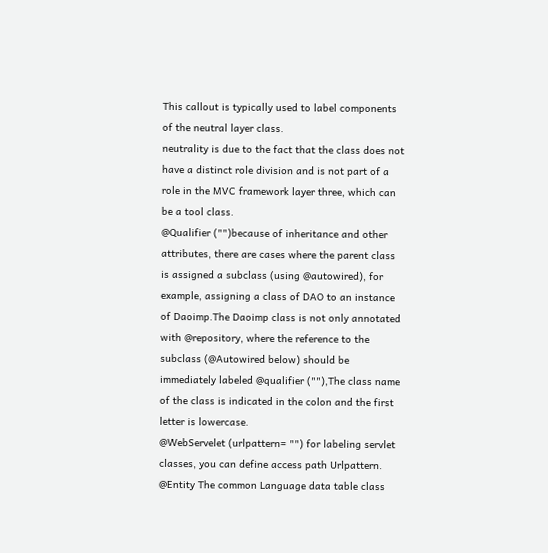This callout is typically used to label components of the neutral layer class.
neutrality is due to the fact that the class does not have a distinct role division and is not part of a role in the MVC framework layer three, which can be a tool class.
@Qualifier ("")because of inheritance and other attributes, there are cases where the parent class is assigned a subclass (using @autowired), for example, assigning a class of DAO to an instance of Daoimp.The Daoimp class is not only annotated with @repository, where the reference to the subclass (@Autowired below) should be immediately labeled @qualifier (""),The class name of the class is indicated in the colon and the first letter is lowercase.
@WebServelet (urlpattern= "") for labeling servlet classes, you can define access path Urlpattern.
@Entity The common Language data table class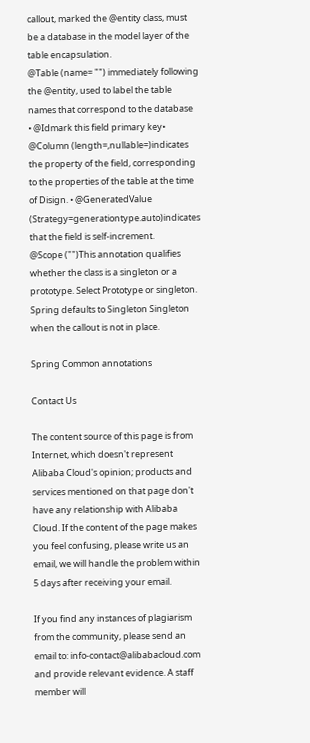callout, marked the @entity class, must be a database in the model layer of the table encapsulation.
@Table (name= "") immediately following the @entity, used to label the table names that correspond to the database
• @Idmark this field primary key• @Column (length=,nullable=)indicates the property of the field, corresponding to the properties of the table at the time of Disign. • @GeneratedValue (Strategy=generationtype.auto)indicates that the field is self-increment.
@Scope ("")This annotation qualifies whether the class is a singleton or a prototype. Select Prototype or singleton. Spring defaults to Singleton Singleton when the callout is not in place.

Spring Common annotations

Contact Us

The content source of this page is from Internet, which doesn't represent Alibaba Cloud's opinion; products and services mentioned on that page don't have any relationship with Alibaba Cloud. If the content of the page makes you feel confusing, please write us an email, we will handle the problem within 5 days after receiving your email.

If you find any instances of plagiarism from the community, please send an email to: info-contact@alibabacloud.com and provide relevant evidence. A staff member will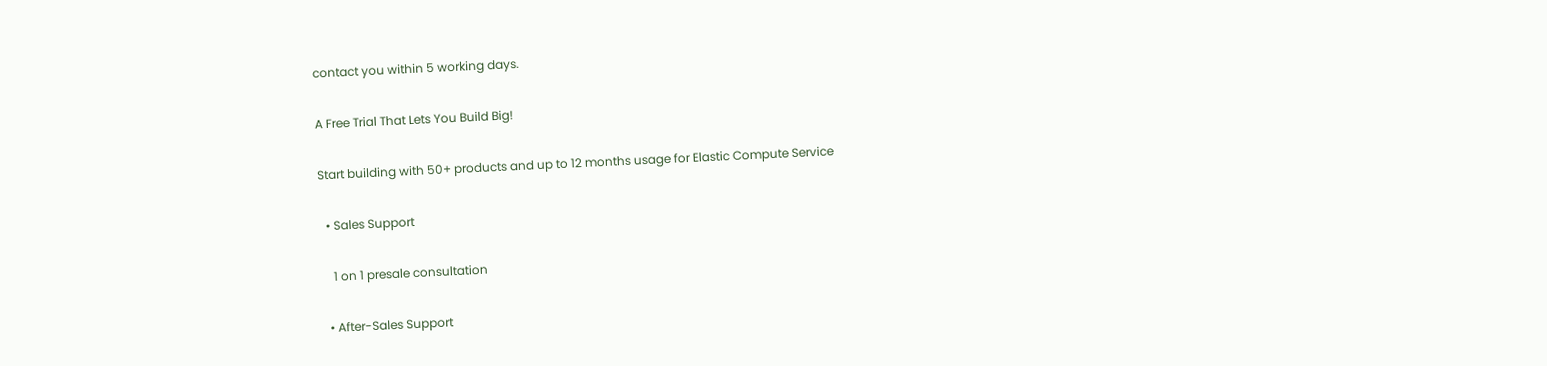contact you within 5 working days.

A Free Trial That Lets You Build Big!

Start building with 50+ products and up to 12 months usage for Elastic Compute Service

  • Sales Support

    1 on 1 presale consultation

  • After-Sales Support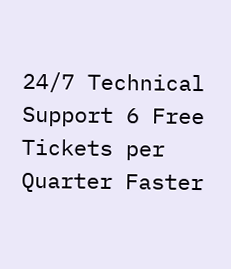24/7 Technical Support 6 Free Tickets per Quarter Faster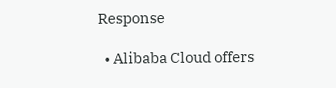Response

  • Alibaba Cloud offers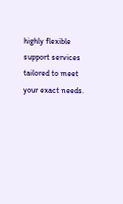highly flexible support services tailored to meet your exact needs.